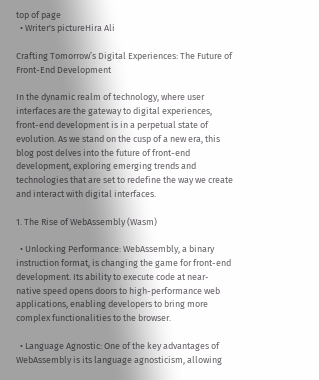top of page
  • Writer's pictureHira Ali

Crafting Tomorrow’s Digital Experiences: The Future of Front-End Development

In the dynamic realm of technology, where user interfaces are the gateway to digital experiences, front-end development is in a perpetual state of evolution. As we stand on the cusp of a new era, this blog post delves into the future of front-end development, exploring emerging trends and technologies that are set to redefine the way we create and interact with digital interfaces.

1. The Rise of WebAssembly (Wasm)

  • Unlocking Performance: WebAssembly, a binary instruction format, is changing the game for front-end development. Its ability to execute code at near-native speed opens doors to high-performance web applications, enabling developers to bring more complex functionalities to the browser.

  • Language Agnostic: One of the key advantages of WebAssembly is its language agnosticism, allowing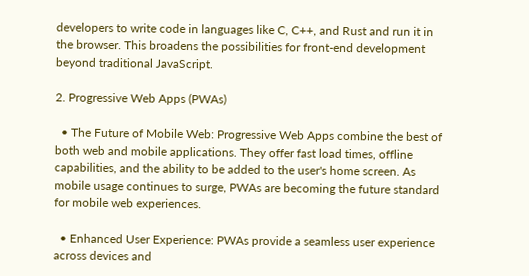developers to write code in languages like C, C++, and Rust and run it in the browser. This broadens the possibilities for front-end development beyond traditional JavaScript.

2. Progressive Web Apps (PWAs)

  • The Future of Mobile Web: Progressive Web Apps combine the best of both web and mobile applications. They offer fast load times, offline capabilities, and the ability to be added to the user's home screen. As mobile usage continues to surge, PWAs are becoming the future standard for mobile web experiences.

  • Enhanced User Experience: PWAs provide a seamless user experience across devices and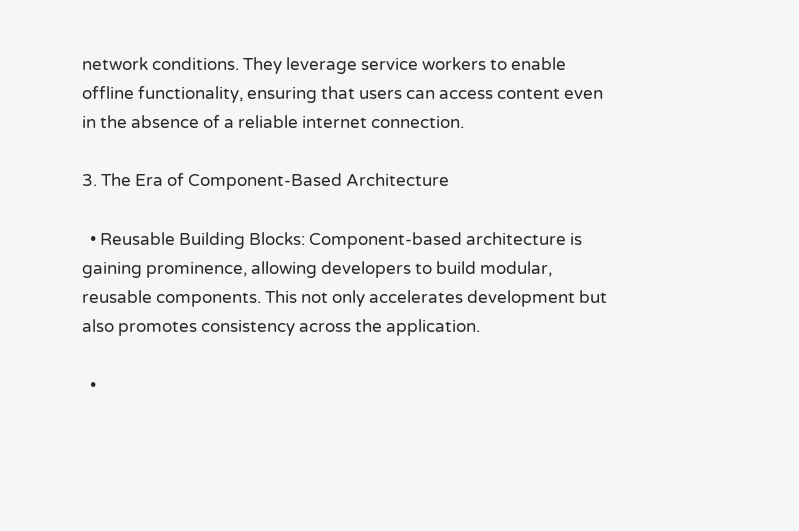network conditions. They leverage service workers to enable offline functionality, ensuring that users can access content even in the absence of a reliable internet connection.

3. The Era of Component-Based Architecture

  • Reusable Building Blocks: Component-based architecture is gaining prominence, allowing developers to build modular, reusable components. This not only accelerates development but also promotes consistency across the application.

  •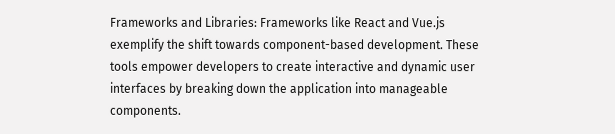Frameworks and Libraries: Frameworks like React and Vue.js exemplify the shift towards component-based development. These tools empower developers to create interactive and dynamic user interfaces by breaking down the application into manageable components.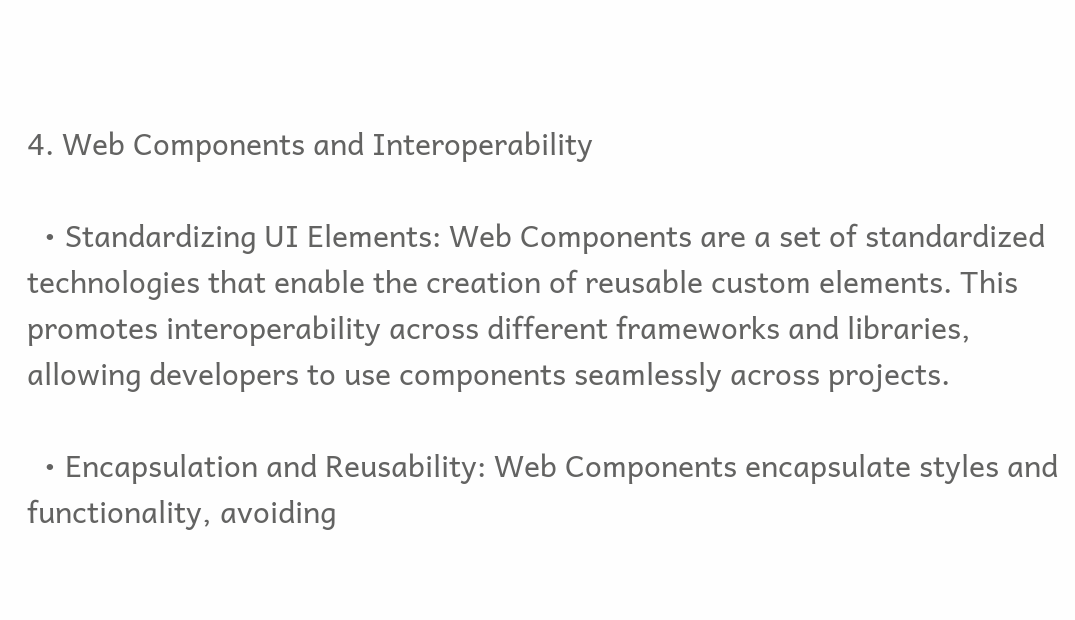4. Web Components and Interoperability

  • Standardizing UI Elements: Web Components are a set of standardized technologies that enable the creation of reusable custom elements. This promotes interoperability across different frameworks and libraries, allowing developers to use components seamlessly across projects.

  • Encapsulation and Reusability: Web Components encapsulate styles and functionality, avoiding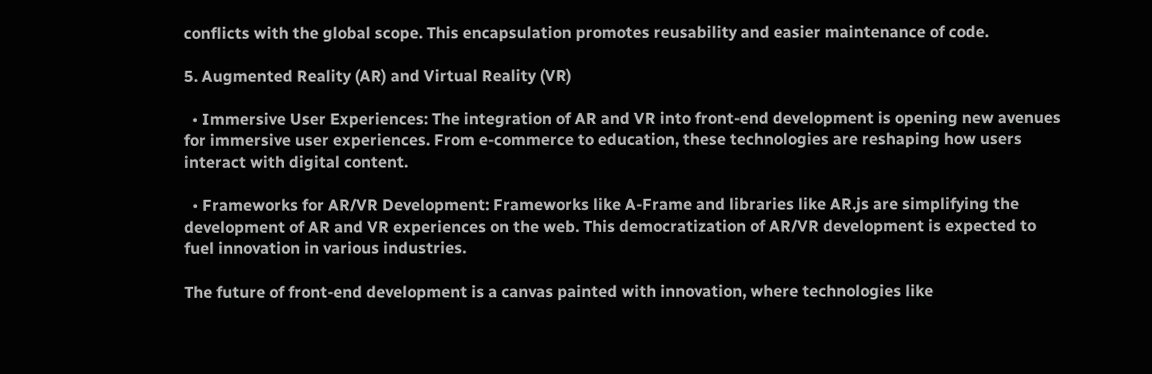conflicts with the global scope. This encapsulation promotes reusability and easier maintenance of code.

5. Augmented Reality (AR) and Virtual Reality (VR)

  • Immersive User Experiences: The integration of AR and VR into front-end development is opening new avenues for immersive user experiences. From e-commerce to education, these technologies are reshaping how users interact with digital content.

  • Frameworks for AR/VR Development: Frameworks like A-Frame and libraries like AR.js are simplifying the development of AR and VR experiences on the web. This democratization of AR/VR development is expected to fuel innovation in various industries.

The future of front-end development is a canvas painted with innovation, where technologies like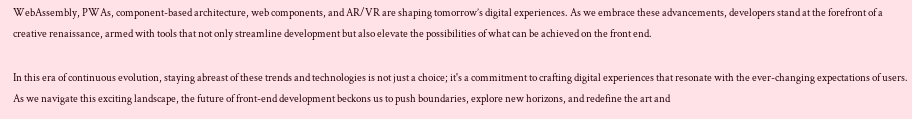WebAssembly, PWAs, component-based architecture, web components, and AR/VR are shaping tomorrow’s digital experiences. As we embrace these advancements, developers stand at the forefront of a creative renaissance, armed with tools that not only streamline development but also elevate the possibilities of what can be achieved on the front end.

In this era of continuous evolution, staying abreast of these trends and technologies is not just a choice; it's a commitment to crafting digital experiences that resonate with the ever-changing expectations of users. As we navigate this exciting landscape, the future of front-end development beckons us to push boundaries, explore new horizons, and redefine the art and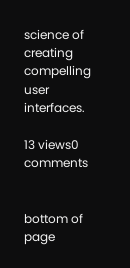science of creating compelling user interfaces.

13 views0 comments


bottom of page